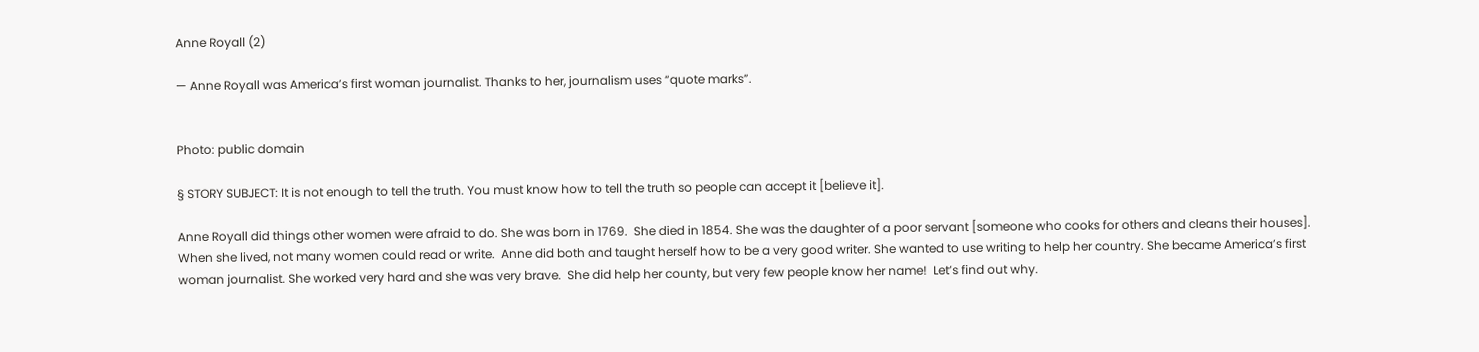Anne Royall (2)

— Anne Royall was America’s first woman journalist. Thanks to her, journalism uses “quote marks”.


Photo: public domain

§ STORY SUBJECT: It is not enough to tell the truth. You must know how to tell the truth so people can accept it [believe it].

Anne Royall did things other women were afraid to do. She was born in 1769.  She died in 1854. She was the daughter of a poor servant [someone who cooks for others and cleans their houses]. When she lived, not many women could read or write.  Anne did both and taught herself how to be a very good writer. She wanted to use writing to help her country. She became America’s first woman journalist. She worked very hard and she was very brave.  She did help her county, but very few people know her name!  Let’s find out why.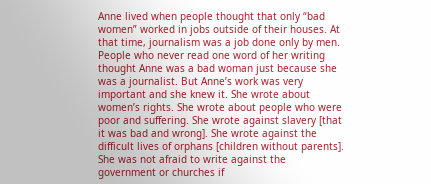Anne lived when people thought that only “bad women” worked in jobs outside of their houses. At that time, journalism was a job done only by men. People who never read one word of her writing thought Anne was a bad woman just because she was a journalist. But Anne’s work was very important and she knew it. She wrote about women’s rights. She wrote about people who were poor and suffering. She wrote against slavery [that it was bad and wrong]. She wrote against the difficult lives of orphans [children without parents].  She was not afraid to write against the government or churches if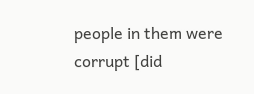people in them were corrupt [did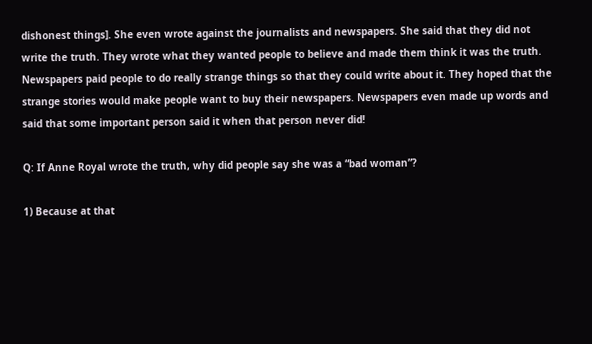dishonest things]. She even wrote against the journalists and newspapers. She said that they did not write the truth. They wrote what they wanted people to believe and made them think it was the truth. Newspapers paid people to do really strange things so that they could write about it. They hoped that the strange stories would make people want to buy their newspapers. Newspapers even made up words and said that some important person said it when that person never did!

Q: If Anne Royal wrote the truth, why did people say she was a “bad woman”?

1) Because at that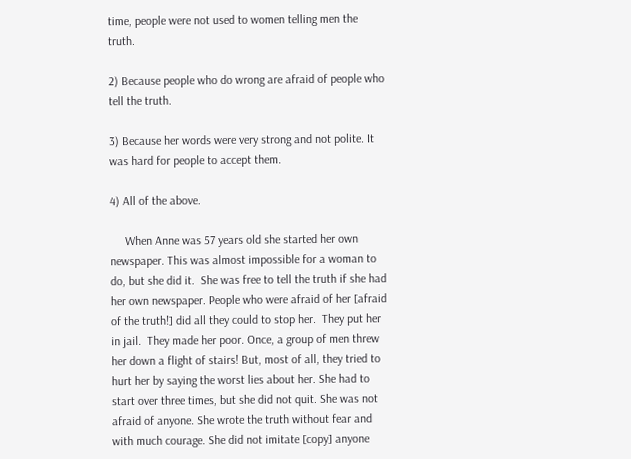time, people were not used to women telling men the truth.

2) Because people who do wrong are afraid of people who tell the truth.

3) Because her words were very strong and not polite. It was hard for people to accept them.

4) All of the above.

     When Anne was 57 years old she started her own newspaper. This was almost impossible for a woman to do, but she did it.  She was free to tell the truth if she had her own newspaper. People who were afraid of her [afraid of the truth!] did all they could to stop her.  They put her in jail.  They made her poor. Once, a group of men threw her down a flight of stairs! But, most of all, they tried to hurt her by saying the worst lies about her. She had to start over three times, but she did not quit. She was not afraid of anyone. She wrote the truth without fear and with much courage. She did not imitate [copy] anyone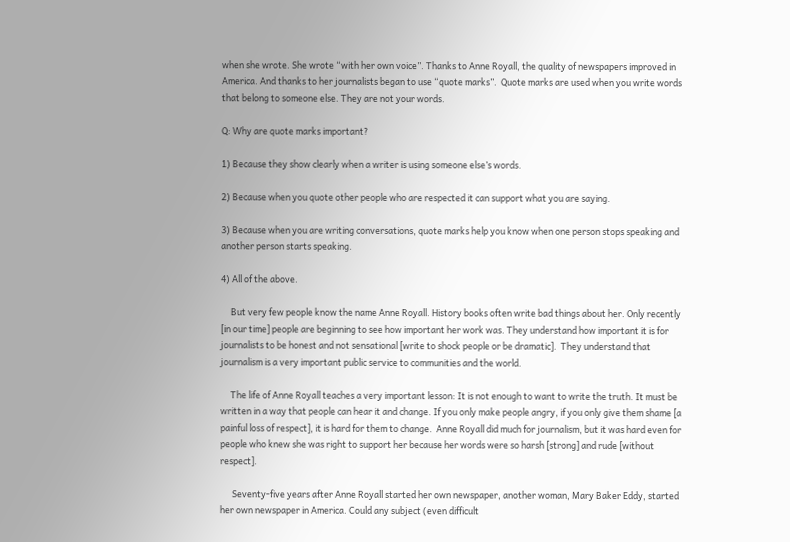when she wrote. She wrote “with her own voice”. Thanks to Anne Royall, the quality of newspapers improved in America. And thanks to her journalists began to use “quote marks”.  Quote marks are used when you write words that belong to someone else. They are not your words.

Q: Why are quote marks important?

1) Because they show clearly when a writer is using someone else’s words.

2) Because when you quote other people who are respected it can support what you are saying.

3) Because when you are writing conversations, quote marks help you know when one person stops speaking and another person starts speaking.

4) All of the above.

     But very few people know the name Anne Royall. History books often write bad things about her. Only recently [in our time] people are beginning to see how important her work was. They understand how important it is for journalists to be honest and not sensational [write to shock people or be dramatic].  They understand that journalism is a very important public service to communities and the world.

     The life of Anne Royall teaches a very important lesson: It is not enough to want to write the truth. It must be written in a way that people can hear it and change. If you only make people angry, if you only give them shame [a painful loss of respect], it is hard for them to change.  Anne Royall did much for journalism, but it was hard even for people who knew she was right to support her because her words were so harsh [strong] and rude [without respect].

      Seventy-five years after Anne Royall started her own newspaper, another woman, Mary Baker Eddy, started her own newspaper in America. Could any subject (even difficult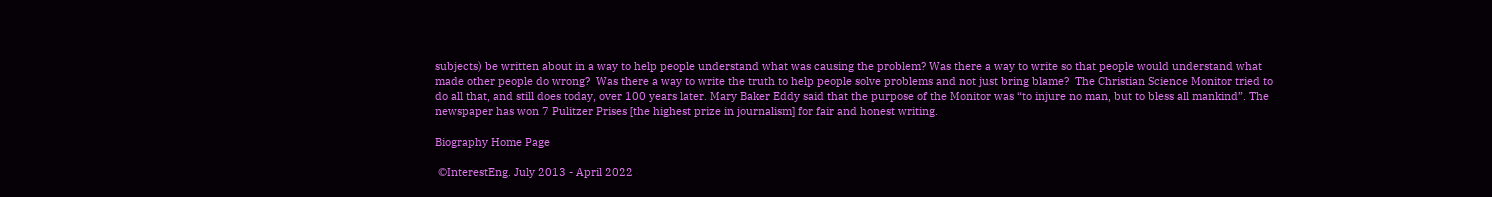subjects) be written about in a way to help people understand what was causing the problem? Was there a way to write so that people would understand what made other people do wrong?  Was there a way to write the truth to help people solve problems and not just bring blame?  The Christian Science Monitor tried to do all that, and still does today, over 100 years later. Mary Baker Eddy said that the purpose of the Monitor was “to injure no man, but to bless all mankind”. The newspaper has won 7 Pulitzer Prises [the highest prize in journalism] for fair and honest writing.

Biography Home Page

 ©InterestEng. July 2013 - April 2022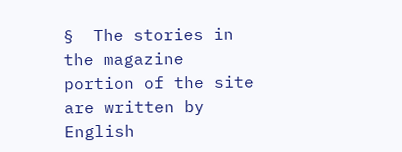§  The stories in the magazine portion of the site are written by English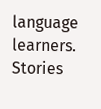language learners. Stories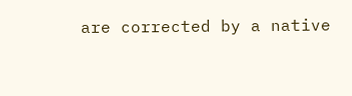are corrected by a native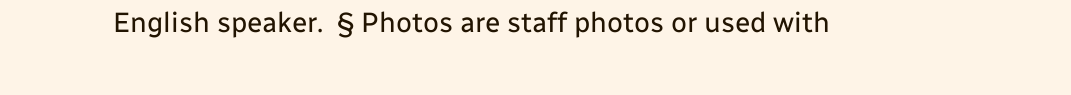English speaker.  § Photos are staff photos or used with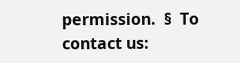permission.  §  To contact us: